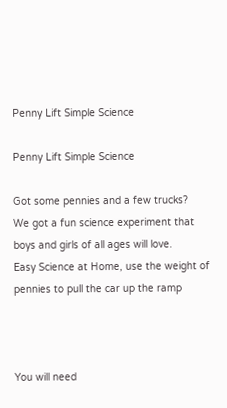Penny Lift Simple Science

Penny Lift Simple Science

Got some pennies and a few trucks?
We got a fun science experiment that boys and girls of all ages will love.
Easy Science at Home, use the weight of pennies to pull the car up the ramp



You will need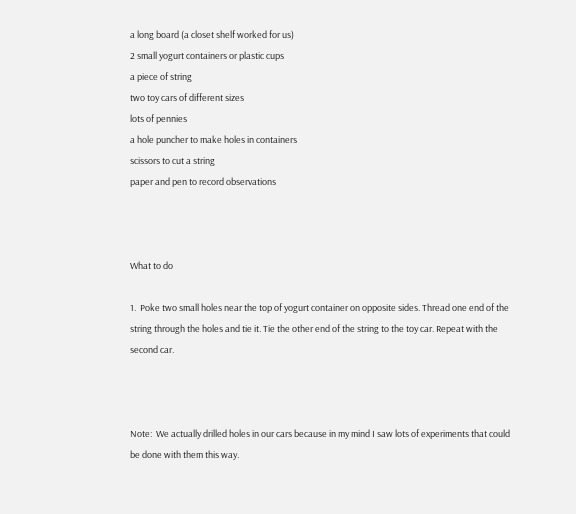a long board (a closet shelf worked for us)
2 small yogurt containers or plastic cups
a piece of string
two toy cars of different sizes
lots of pennies
a hole puncher to make holes in containers
scissors to cut a string
paper and pen to record observations



What to do

1.  Poke two small holes near the top of yogurt container on opposite sides. Thread one end of the string through the holes and tie it. Tie the other end of the string to the toy car. Repeat with the second car.



Note:  We actually drilled holes in our cars because in my mind I saw lots of experiments that could be done with them this way.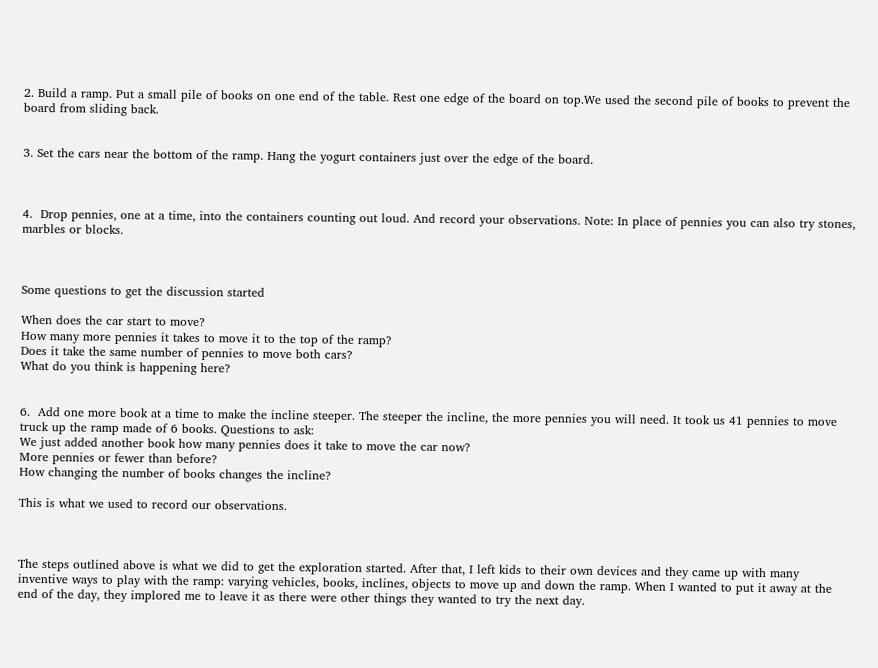2. Build a ramp. Put a small pile of books on one end of the table. Rest one edge of the board on top.We used the second pile of books to prevent the board from sliding back.


3. Set the cars near the bottom of the ramp. Hang the yogurt containers just over the edge of the board.



4.  Drop pennies, one at a time, into the containers counting out loud. And record your observations. Note: In place of pennies you can also try stones, marbles or blocks.



Some questions to get the discussion started

When does the car start to move?
How many more pennies it takes to move it to the top of the ramp?
Does it take the same number of pennies to move both cars?
What do you think is happening here?


6.  Add one more book at a time to make the incline steeper. The steeper the incline, the more pennies you will need. It took us 41 pennies to move truck up the ramp made of 6 books. Questions to ask:
We just added another book how many pennies does it take to move the car now?
More pennies or fewer than before?
How changing the number of books changes the incline?

This is what we used to record our observations.



The steps outlined above is what we did to get the exploration started. After that, I left kids to their own devices and they came up with many inventive ways to play with the ramp: varying vehicles, books, inclines, objects to move up and down the ramp. When I wanted to put it away at the end of the day, they implored me to leave it as there were other things they wanted to try the next day.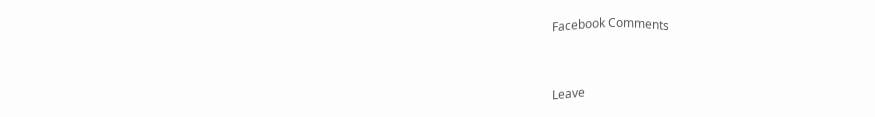Facebook Comments


Leave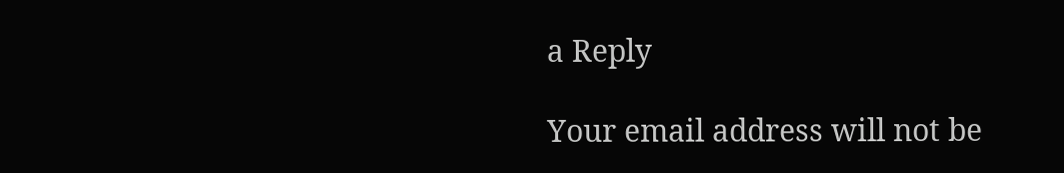a Reply

Your email address will not be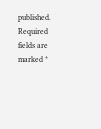published. Required fields are marked *